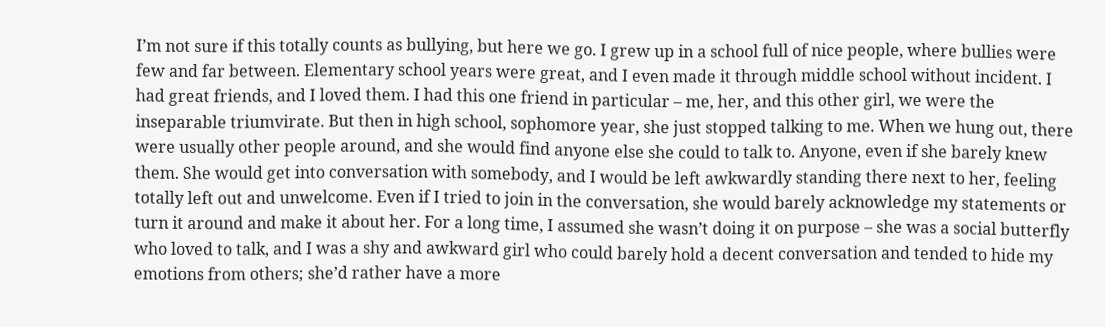I’m not sure if this totally counts as bullying, but here we go. I grew up in a school full of nice people, where bullies were few and far between. Elementary school years were great, and I even made it through middle school without incident. I had great friends, and I loved them. I had this one friend in particular – me, her, and this other girl, we were the inseparable triumvirate. But then in high school, sophomore year, she just stopped talking to me. When we hung out, there were usually other people around, and she would find anyone else she could to talk to. Anyone, even if she barely knew them. She would get into conversation with somebody, and I would be left awkwardly standing there next to her, feeling totally left out and unwelcome. Even if I tried to join in the conversation, she would barely acknowledge my statements or turn it around and make it about her. For a long time, I assumed she wasn’t doing it on purpose – she was a social butterfly who loved to talk, and I was a shy and awkward girl who could barely hold a decent conversation and tended to hide my emotions from others; she’d rather have a more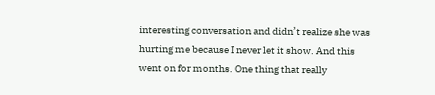interesting conversation and didn’t realize she was hurting me because I never let it show. And this went on for months. One thing that really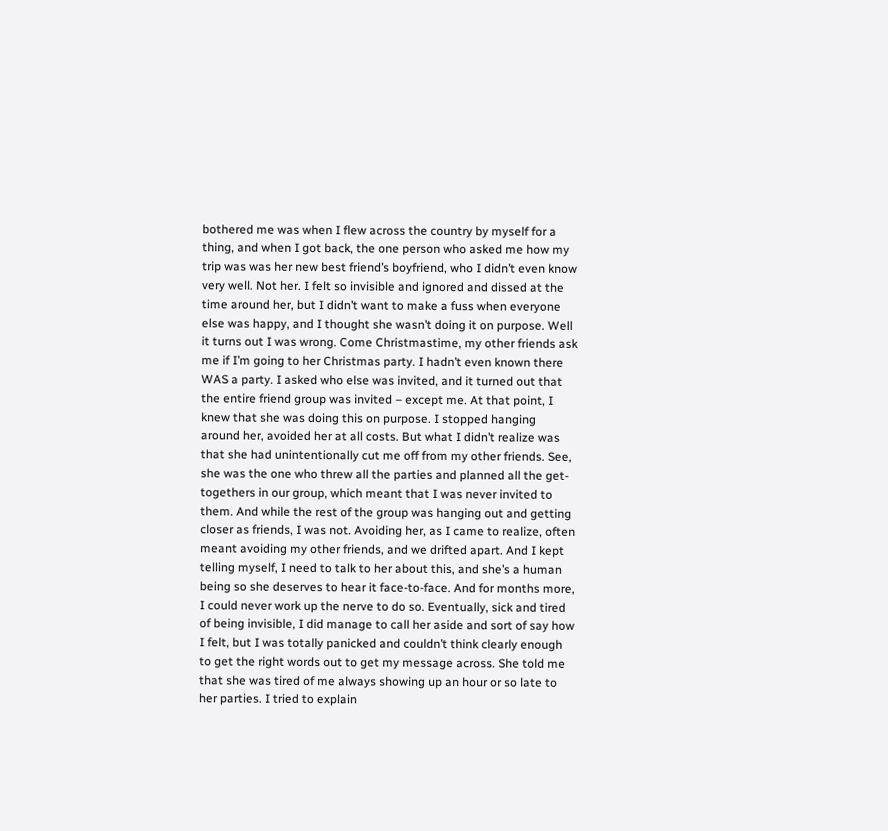bothered me was when I flew across the country by myself for a thing, and when I got back, the one person who asked me how my trip was was her new best friend’s boyfriend, who I didn’t even know very well. Not her. I felt so invisible and ignored and dissed at the time around her, but I didn’t want to make a fuss when everyone else was happy, and I thought she wasn’t doing it on purpose. Well it turns out I was wrong. Come Christmastime, my other friends ask me if I’m going to her Christmas party. I hadn’t even known there WAS a party. I asked who else was invited, and it turned out that the entire friend group was invited – except me. At that point, I knew that she was doing this on purpose. I stopped hanging around her, avoided her at all costs. But what I didn’t realize was that she had unintentionally cut me off from my other friends. See, she was the one who threw all the parties and planned all the get-togethers in our group, which meant that I was never invited to them. And while the rest of the group was hanging out and getting closer as friends, I was not. Avoiding her, as I came to realize, often meant avoiding my other friends, and we drifted apart. And I kept telling myself, I need to talk to her about this, and she’s a human being so she deserves to hear it face-to-face. And for months more, I could never work up the nerve to do so. Eventually, sick and tired of being invisible, I did manage to call her aside and sort of say how I felt, but I was totally panicked and couldn’t think clearly enough to get the right words out to get my message across. She told me that she was tired of me always showing up an hour or so late to her parties. I tried to explain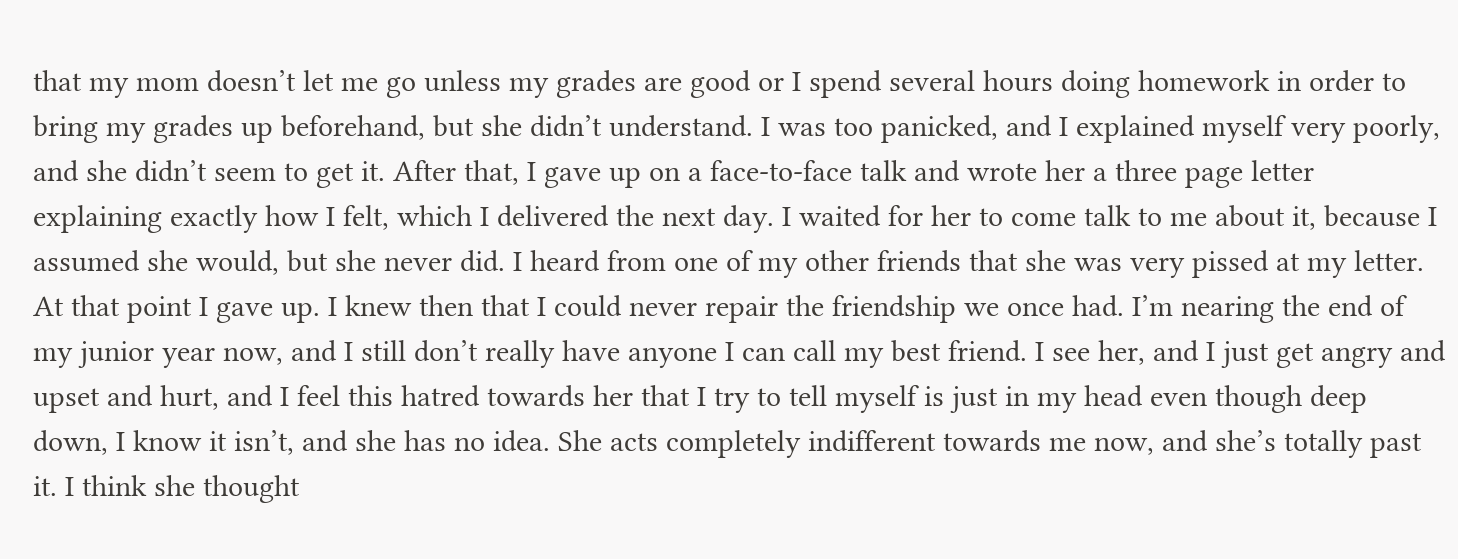that my mom doesn’t let me go unless my grades are good or I spend several hours doing homework in order to bring my grades up beforehand, but she didn’t understand. I was too panicked, and I explained myself very poorly, and she didn’t seem to get it. After that, I gave up on a face-to-face talk and wrote her a three page letter explaining exactly how I felt, which I delivered the next day. I waited for her to come talk to me about it, because I assumed she would, but she never did. I heard from one of my other friends that she was very pissed at my letter. At that point I gave up. I knew then that I could never repair the friendship we once had. I’m nearing the end of my junior year now, and I still don’t really have anyone I can call my best friend. I see her, and I just get angry and upset and hurt, and I feel this hatred towards her that I try to tell myself is just in my head even though deep down, I know it isn’t, and she has no idea. She acts completely indifferent towards me now, and she’s totally past it. I think she thought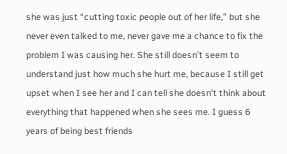she was just “cutting toxic people out of her life,” but she never even talked to me, never gave me a chance to fix the problem I was causing her. She still doesn’t seem to understand just how much she hurt me, because I still get upset when I see her and I can tell she doesn’t think about everything that happened when she sees me. I guess 6 years of being best friends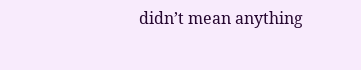didn’t mean anything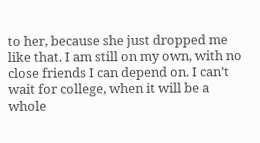to her, because she just dropped me like that. I am still on my own, with no close friends I can depend on. I can’t wait for college, when it will be a whole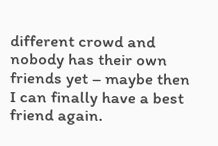different crowd and nobody has their own friends yet – maybe then I can finally have a best friend again.